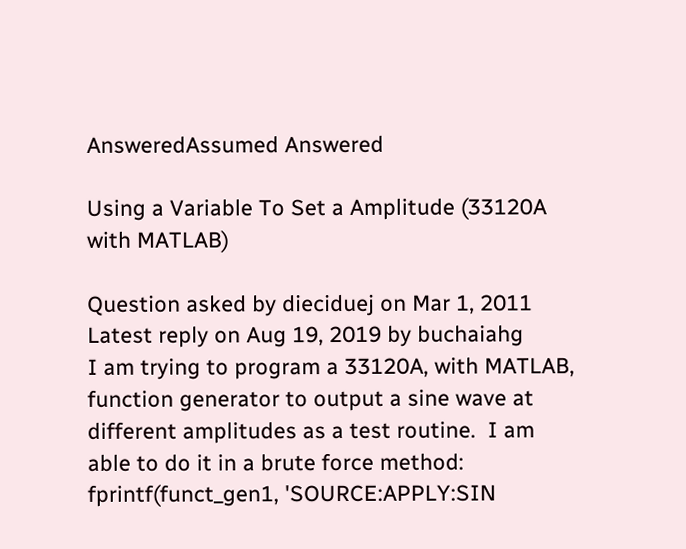AnsweredAssumed Answered

Using a Variable To Set a Amplitude (33120A with MATLAB)

Question asked by dieciduej on Mar 1, 2011
Latest reply on Aug 19, 2019 by buchaiahg
I am trying to program a 33120A, with MATLAB, function generator to output a sine wave at different amplitudes as a test routine.  I am able to do it in a brute force method:
fprintf(funct_gen1, 'SOURCE:APPLY:SIN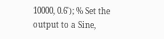10000, 0.6'); % Set the output to a Sine,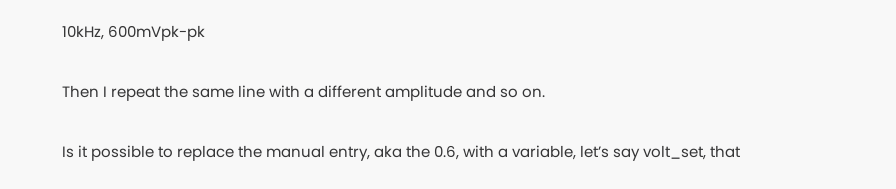10kHz, 600mVpk-pk

Then I repeat the same line with a different amplitude and so on.

Is it possible to replace the manual entry, aka the 0.6, with a variable, let’s say volt_set, that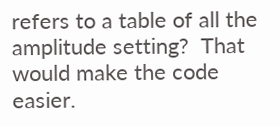refers to a table of all the amplitude setting?  That would make the code easier.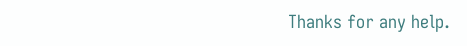Thanks for any help.